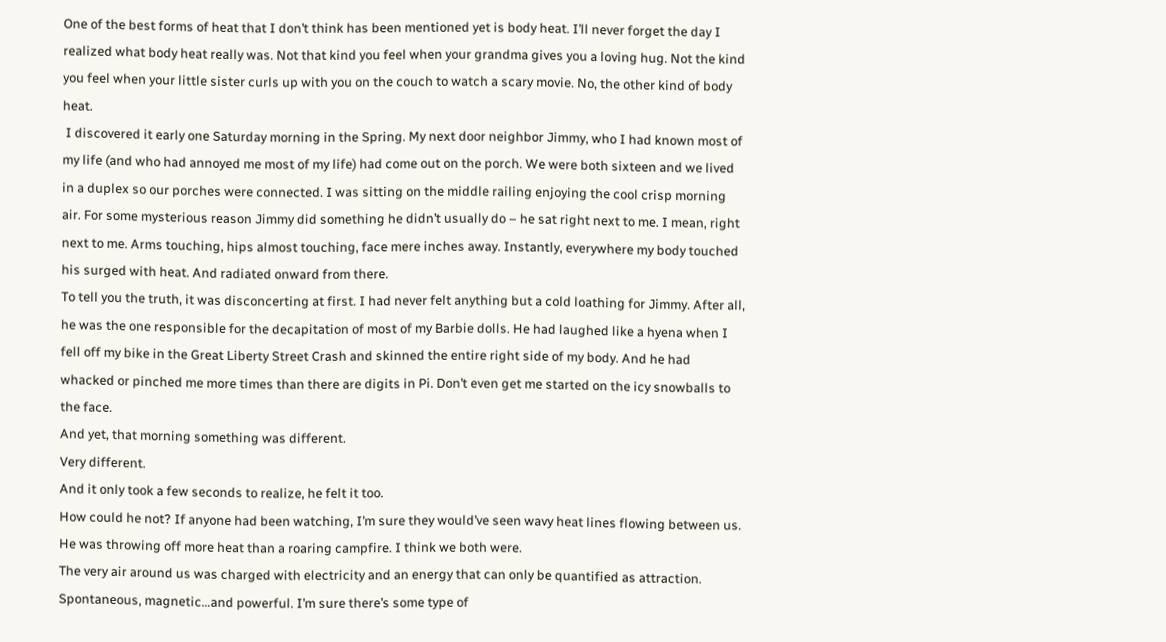One of the best forms of heat that I don’t think has been mentioned yet is body heat. I’ll never forget the day I realized what body heat really was. Not that kind you feel when your grandma gives you a loving hug. Not the kind you feel when your little sister curls up with you on the couch to watch a scary movie. No, the other kind of body heat.
 I discovered it early one Saturday morning in the Spring. My next door neighbor Jimmy, who I had known most of my life (and who had annoyed me most of my life) had come out on the porch. We were both sixteen and we lived in a duplex so our porches were connected. I was sitting on the middle railing enjoying the cool crisp morning air. For some mysterious reason Jimmy did something he didn’t usually do – he sat right next to me. I mean, right next to me. Arms touching, hips almost touching, face mere inches away. Instantly, everywhere my body touched his surged with heat. And radiated onward from there.
To tell you the truth, it was disconcerting at first. I had never felt anything but a cold loathing for Jimmy. After all, he was the one responsible for the decapitation of most of my Barbie dolls. He had laughed like a hyena when I fell off my bike in the Great Liberty Street Crash and skinned the entire right side of my body. And he had whacked or pinched me more times than there are digits in Pi. Don’t even get me started on the icy snowballs to the face.
And yet, that morning something was different.
Very different.
And it only took a few seconds to realize, he felt it too.
How could he not? If anyone had been watching, I’m sure they would’ve seen wavy heat lines flowing between us. He was throwing off more heat than a roaring campfire. I think we both were.
The very air around us was charged with electricity and an energy that can only be quantified as attraction. Spontaneous, magnetic…and powerful. I’m sure there’s some type of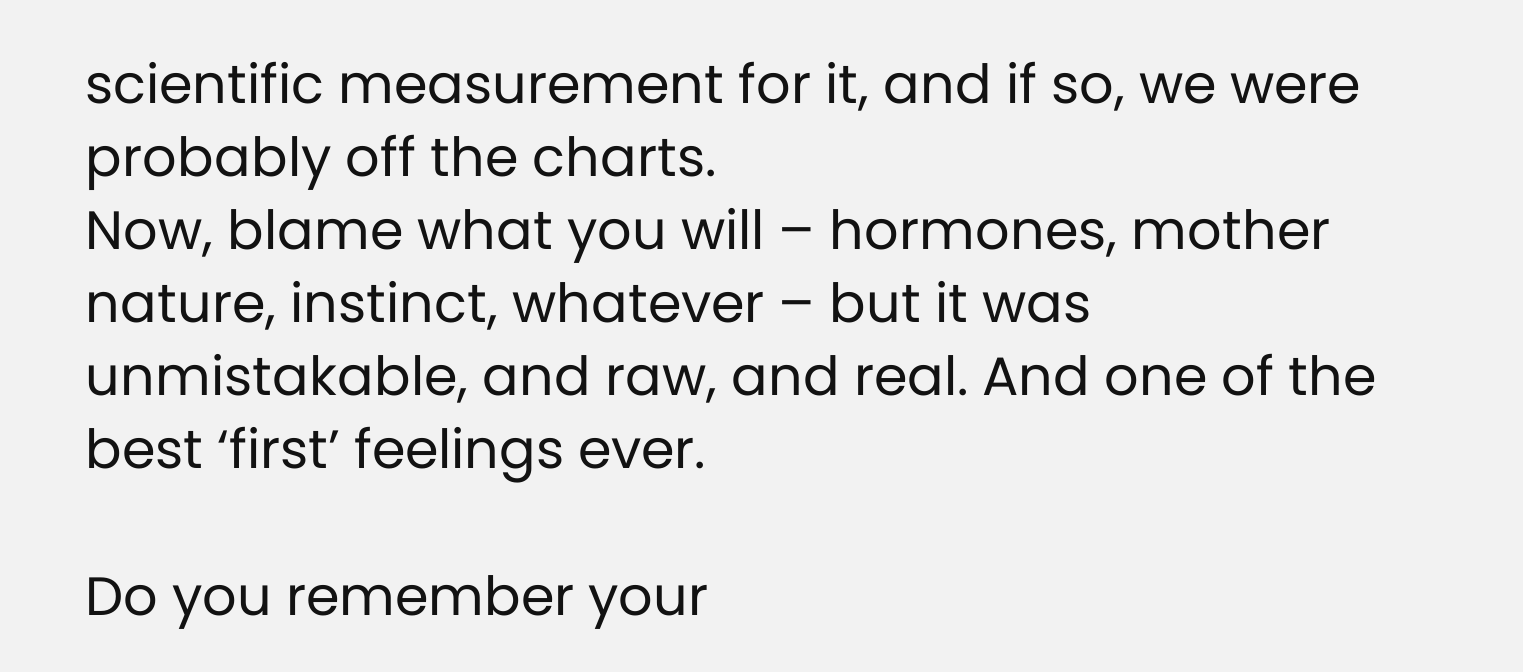scientific measurement for it, and if so, we were probably off the charts.
Now, blame what you will – hormones, mother nature, instinct, whatever – but it was unmistakable, and raw, and real. And one of the best ‘first’ feelings ever.

Do you remember your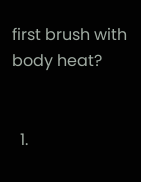first brush with body heat?


  1.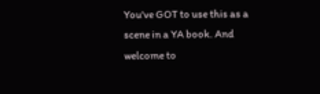You've GOT to use this as a scene in a YA book. And welcome to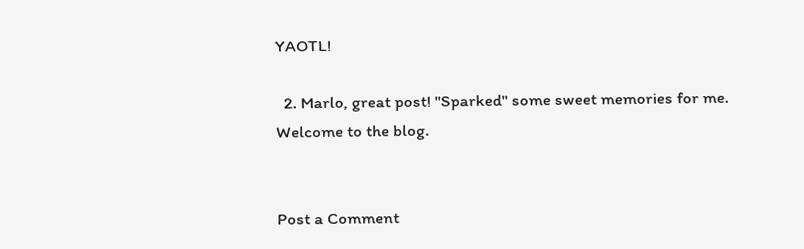YAOTL!

  2. Marlo, great post! "Sparked" some sweet memories for me. Welcome to the blog.


Post a Comment